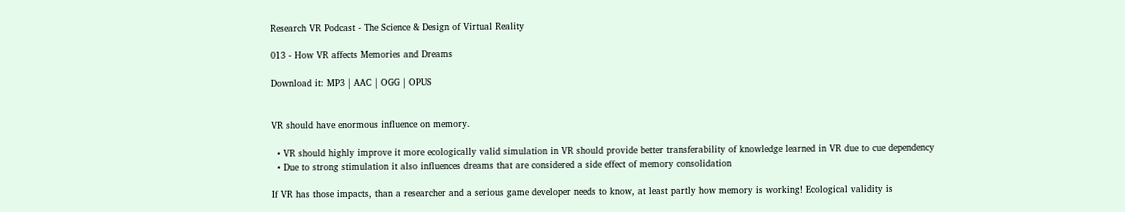Research VR Podcast - The Science & Design of Virtual Reality

013 - How VR affects Memories and Dreams

Download it: MP3 | AAC | OGG | OPUS


VR should have enormous influence on memory.

  • VR should highly improve it more ecologically valid simulation in VR should provide better transferability of knowledge learned in VR due to cue dependency
  • Due to strong stimulation it also influences dreams that are considered a side effect of memory consolidation

If VR has those impacts, than a researcher and a serious game developer needs to know, at least partly how memory is working! Ecological validity is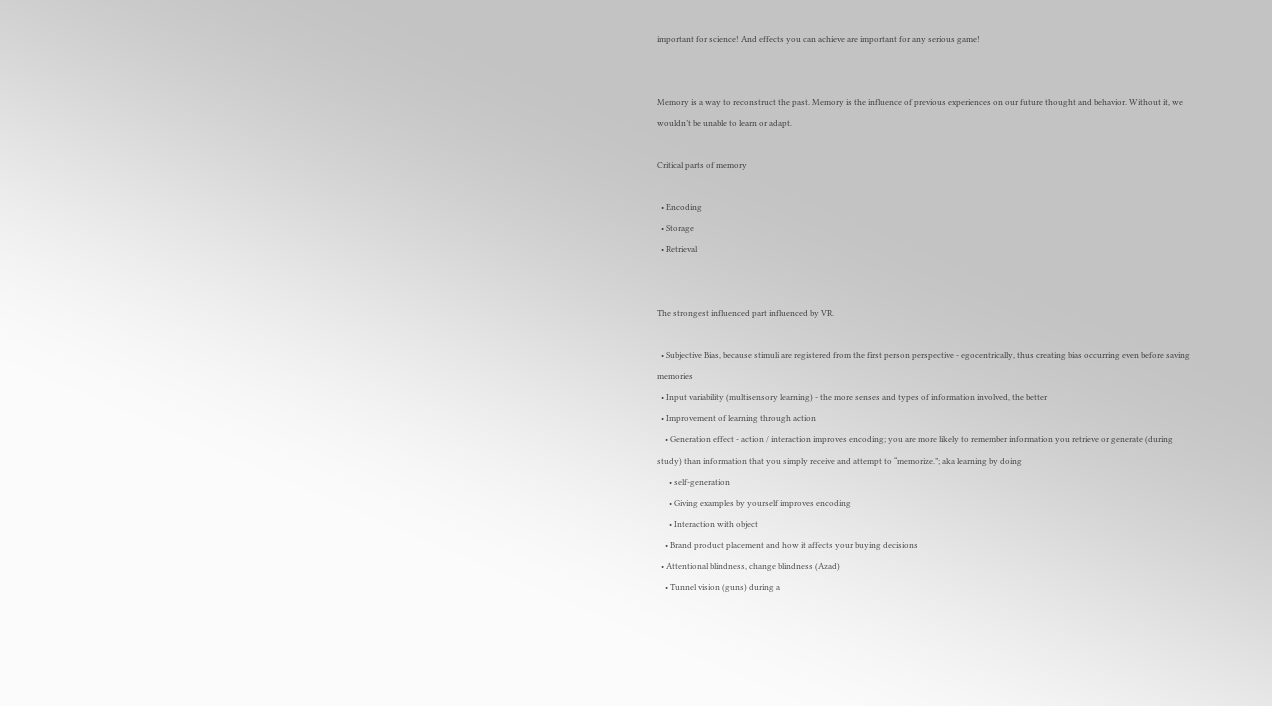important for science! And effects you can achieve are important for any serious game!


Memory is a way to reconstruct the past. Memory is the influence of previous experiences on our future thought and behavior. Without it, we wouldn’t be unable to learn or adapt.

Critical parts of memory

  • Encoding
  • Storage
  • Retrieval


The strongest influenced part influenced by VR.

  • Subjective Bias, because stimuli are registered from the first person perspective - egocentrically, thus creating bias occurring even before saving memories
  • Input variability (multisensory learning) - the more senses and types of information involved, the better
  • Improvement of learning through action
    • Generation effect - action / interaction improves encoding; you are more likely to remember information you retrieve or generate (during study) than information that you simply receive and attempt to “memorize.”; aka learning by doing
      • self-generation
      • Giving examples by yourself improves encoding
      • Interaction with object
    • Brand product placement and how it affects your buying decisions
  • Attentional blindness, change blindness (Azad)
    • Tunnel vision (guns) during a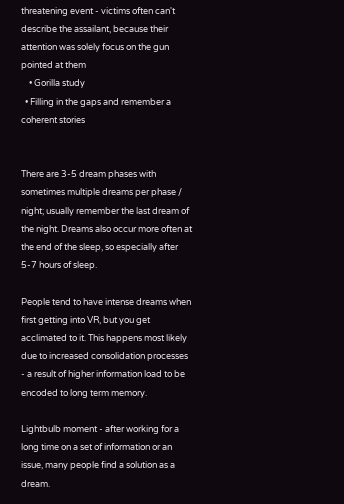threatening event - victims often can't describe the assailant, because their attention was solely focus on the gun pointed at them
    • Gorilla study
  • Filling in the gaps and remember a coherent stories


There are 3-5 dream phases with sometimes multiple dreams per phase / night; usually remember the last dream of the night. Dreams also occur more often at the end of the sleep, so especially after 5-7 hours of sleep.

People tend to have intense dreams when first getting into VR, but you get acclimated to it. This happens most likely due to increased consolidation processes - a result of higher information load to be encoded to long term memory.

Lightbulb moment - after working for a long time on a set of information or an issue, many people find a solution as a dream.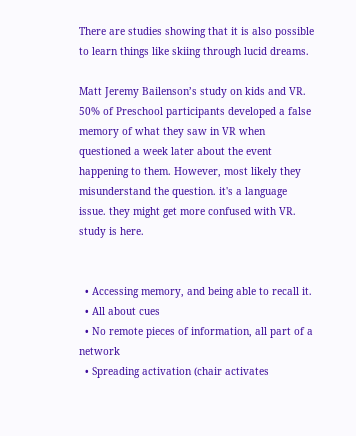There are studies showing that it is also possible to learn things like skiing through lucid dreams.

Matt Jeremy Bailenson’s study on kids and VR. 50% of Preschool participants developed a false memory of what they saw in VR when questioned a week later about the event happening to them. However, most likely they misunderstand the question. it's a language issue. they might get more confused with VR. study is here.


  • Accessing memory, and being able to recall it.
  • All about cues
  • No remote pieces of information, all part of a network
  • Spreading activation (chair activates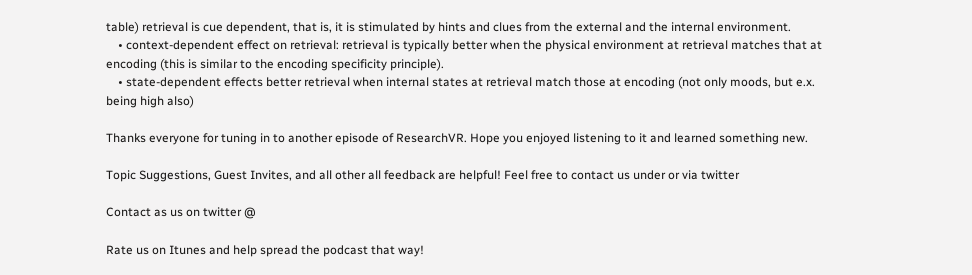table) retrieval is cue dependent, that is, it is stimulated by hints and clues from the external and the internal environment.
    • context-dependent effect on retrieval: retrieval is typically better when the physical environment at retrieval matches that at encoding (this is similar to the encoding specificity principle).
    • state-dependent effects better retrieval when internal states at retrieval match those at encoding (not only moods, but e.x. being high also)

Thanks everyone for tuning in to another episode of ResearchVR. Hope you enjoyed listening to it and learned something new.

Topic Suggestions, Guest Invites, and all other all feedback are helpful! Feel free to contact us under or via twitter

Contact as us on twitter @

Rate us on Itunes and help spread the podcast that way!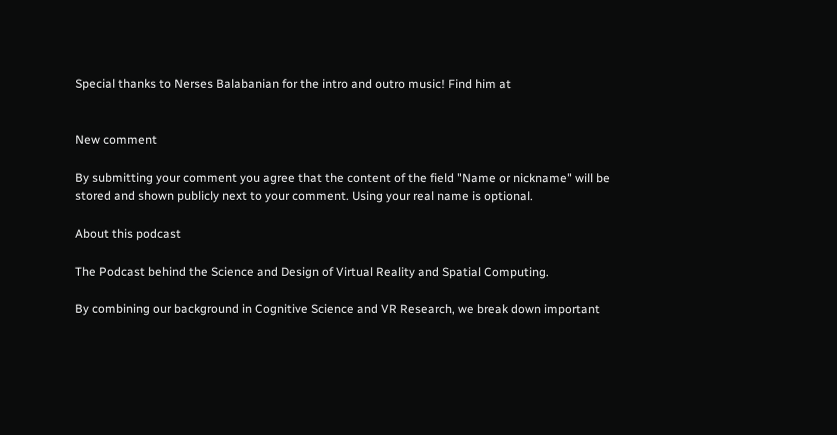Special thanks to Nerses Balabanian for the intro and outro music! Find him at


New comment

By submitting your comment you agree that the content of the field "Name or nickname" will be stored and shown publicly next to your comment. Using your real name is optional.

About this podcast

The Podcast behind the Science and Design of Virtual Reality and Spatial Computing.

By combining our background in Cognitive Science and VR Research, we break down important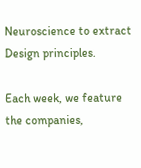Neuroscience to extract Design principles.

Each week, we feature the companies,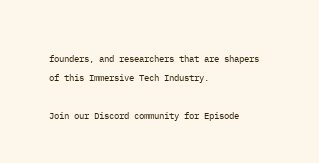founders, and researchers that are shapers of this Immersive Tech Industry.

Join our Discord community for Episode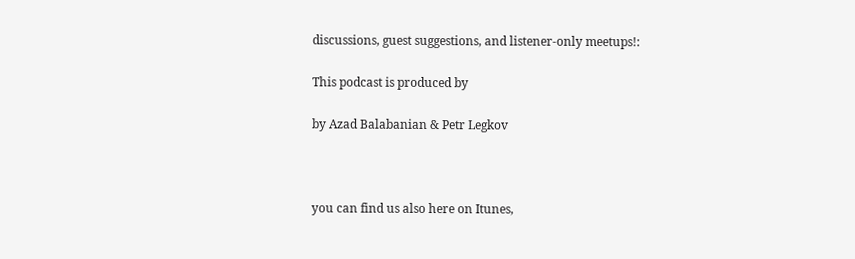discussions, guest suggestions, and listener-only meetups!:

This podcast is produced by

by Azad Balabanian & Petr Legkov



you can find us also here on Itunes,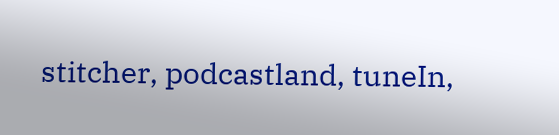stitcher, podcastland, tuneIn,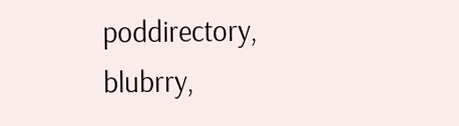poddirectory, blubrry,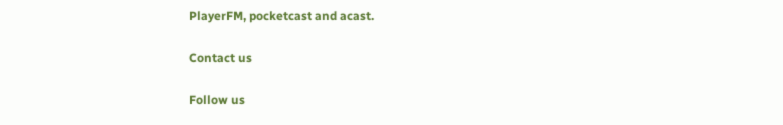PlayerFM, pocketcast and acast.

Contact us

Follow us